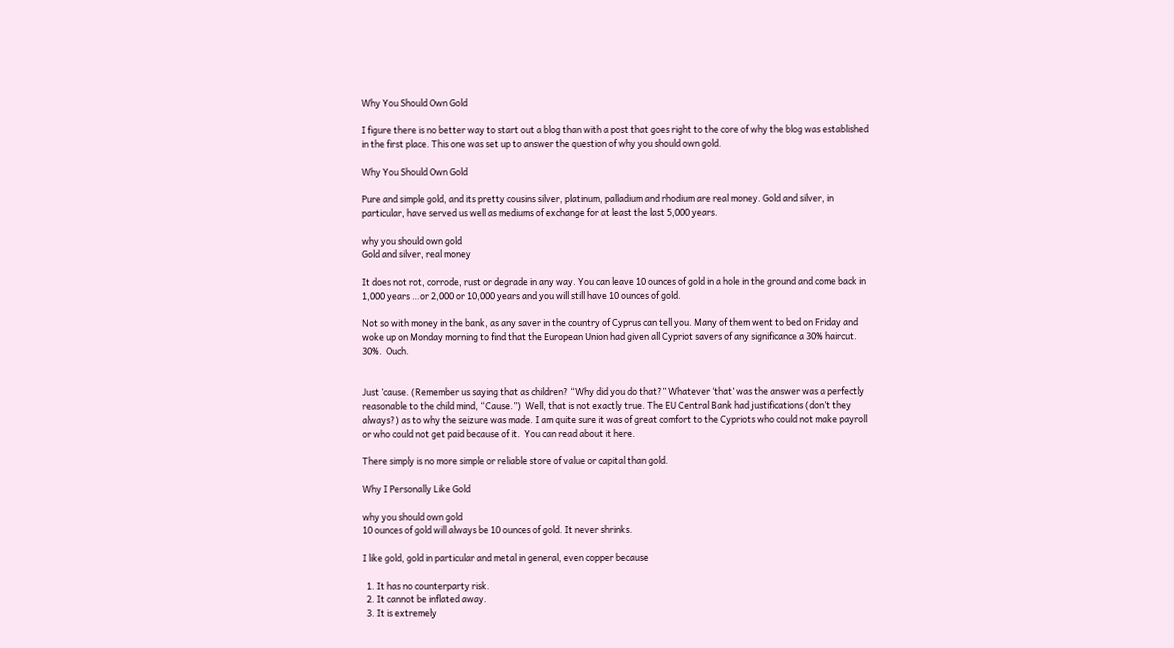Why You Should Own Gold

I figure there is no better way to start out a blog than with a post that goes right to the core of why the blog was established in the first place. This one was set up to answer the question of why you should own gold.

Why You Should Own Gold

Pure and simple gold, and its pretty cousins silver, platinum, palladium and rhodium are real money. Gold and silver, in particular, have served us well as mediums of exchange for at least the last 5,000 years.

why you should own gold
Gold and silver, real money

It does not rot, corrode, rust or degrade in any way. You can leave 10 ounces of gold in a hole in the ground and come back in 1,000 years …or 2,000 or 10,000 years and you will still have 10 ounces of gold.

Not so with money in the bank, as any saver in the country of Cyprus can tell you. Many of them went to bed on Friday and woke up on Monday morning to find that the European Union had given all Cypriot savers of any significance a 30% haircut.  30%.  Ouch.


Just ’cause. (Remember us saying that as children? “Why did you do that?” Whatever ‘that’ was the answer was a perfectly reasonable to the child mind, “Cause.”)  Well, that is not exactly true. The EU Central Bank had justifications (don’t they always?) as to why the seizure was made. I am quite sure it was of great comfort to the Cypriots who could not make payroll or who could not get paid because of it.  You can read about it here.

There simply is no more simple or reliable store of value or capital than gold.

Why I Personally Like Gold

why you should own gold
10 ounces of gold will always be 10 ounces of gold. It never shrinks.

I like gold, gold in particular and metal in general, even copper because

  1. It has no counterparty risk.
  2. It cannot be inflated away.
  3. It is extremely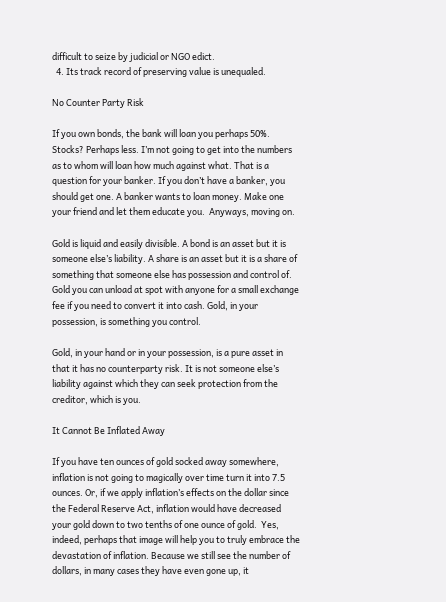difficult to seize by judicial or NGO edict.
  4. Its track record of preserving value is unequaled.

No Counter Party Risk

If you own bonds, the bank will loan you perhaps 50%. Stocks? Perhaps less. I’m not going to get into the numbers as to whom will loan how much against what. That is a question for your banker. If you don’t have a banker, you should get one. A banker wants to loan money. Make one your friend and let them educate you.  Anyways, moving on.

Gold is liquid and easily divisible. A bond is an asset but it is someone else’s liability. A share is an asset but it is a share of something that someone else has possession and control of. Gold you can unload at spot with anyone for a small exchange fee if you need to convert it into cash. Gold, in your possession, is something you control.

Gold, in your hand or in your possession, is a pure asset in that it has no counterparty risk. It is not someone else’s liability against which they can seek protection from the creditor, which is you.

It Cannot Be Inflated Away

If you have ten ounces of gold socked away somewhere, inflation is not going to magically over time turn it into 7.5 ounces. Or, if we apply inflation’s effects on the dollar since the Federal Reserve Act, inflation would have decreased your gold down to two tenths of one ounce of gold.  Yes, indeed, perhaps that image will help you to truly embrace the devastation of inflation. Because we still see the number of dollars, in many cases they have even gone up, it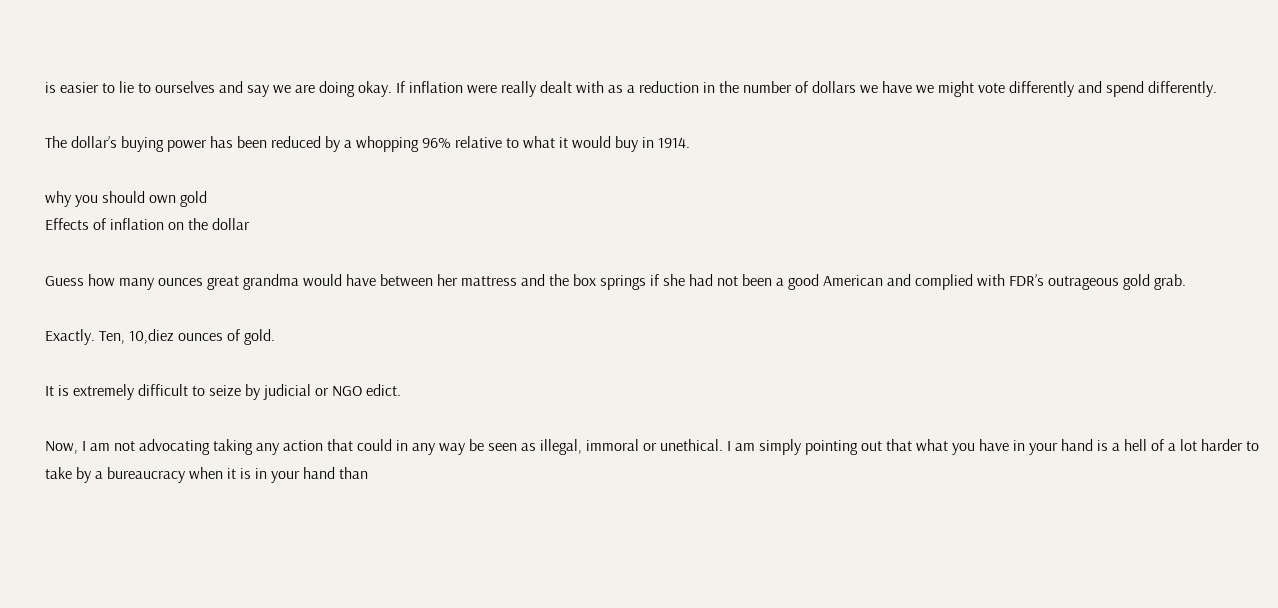is easier to lie to ourselves and say we are doing okay. If inflation were really dealt with as a reduction in the number of dollars we have we might vote differently and spend differently.

The dollar’s buying power has been reduced by a whopping 96% relative to what it would buy in 1914.

why you should own gold
Effects of inflation on the dollar

Guess how many ounces great grandma would have between her mattress and the box springs if she had not been a good American and complied with FDR’s outrageous gold grab.

Exactly. Ten, 10,diez ounces of gold.

It is extremely difficult to seize by judicial or NGO edict.

Now, I am not advocating taking any action that could in any way be seen as illegal, immoral or unethical. I am simply pointing out that what you have in your hand is a hell of a lot harder to take by a bureaucracy when it is in your hand than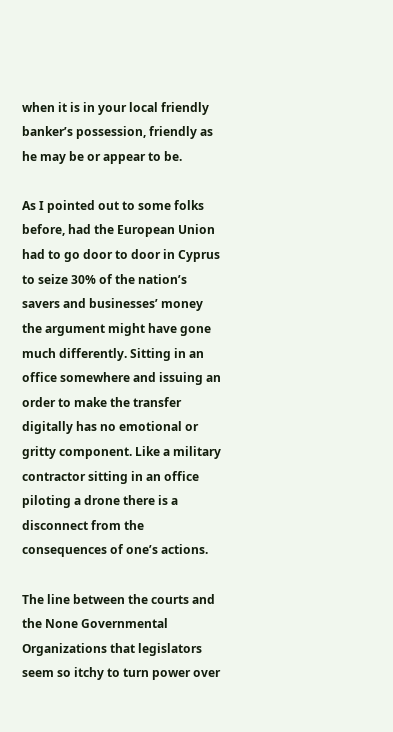when it is in your local friendly banker’s possession, friendly as he may be or appear to be.

As I pointed out to some folks before, had the European Union had to go door to door in Cyprus to seize 30% of the nation’s savers and businesses’ money the argument might have gone much differently. Sitting in an office somewhere and issuing an order to make the transfer digitally has no emotional or gritty component. Like a military contractor sitting in an office piloting a drone there is a disconnect from the consequences of one’s actions.

The line between the courts and the None Governmental Organizations that legislators seem so itchy to turn power over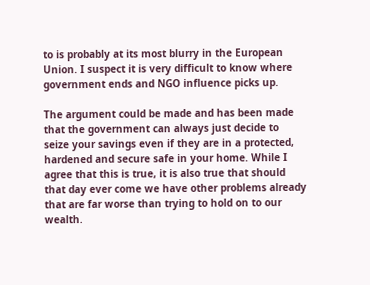to is probably at its most blurry in the European Union. I suspect it is very difficult to know where government ends and NGO influence picks up.

The argument could be made and has been made that the government can always just decide to seize your savings even if they are in a protected, hardened and secure safe in your home. While I agree that this is true, it is also true that should that day ever come we have other problems already that are far worse than trying to hold on to our wealth.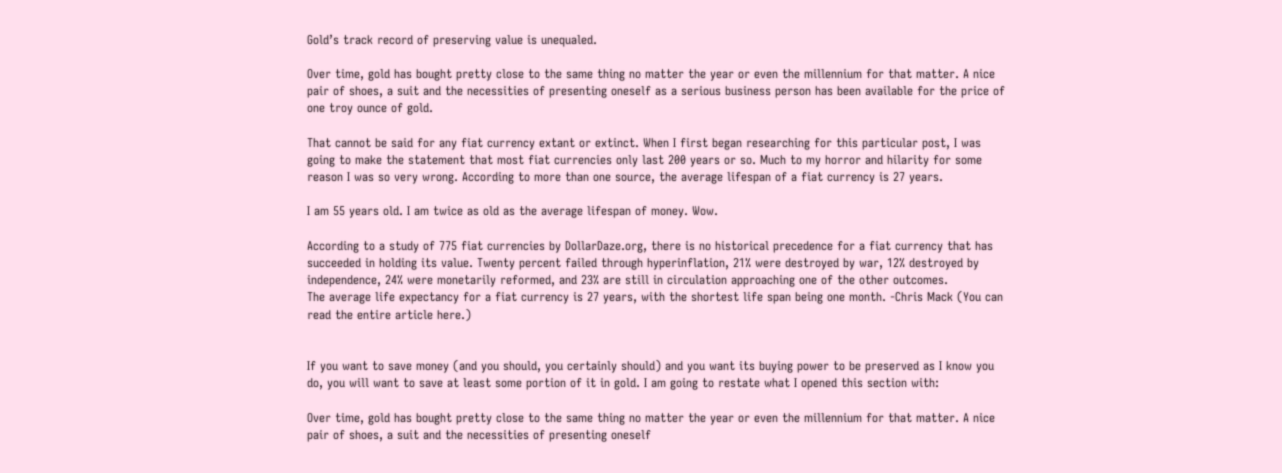Gold’s track record of preserving value is unequaled.

Over time, gold has bought pretty close to the same thing no matter the year or even the millennium for that matter. A nice pair of shoes, a suit and the necessities of presenting oneself as a serious business person has been available for the price of one troy ounce of gold.

That cannot be said for any fiat currency extant or extinct. When I first began researching for this particular post, I was going to make the statement that most fiat currencies only last 200 years or so. Much to my horror and hilarity for some reason I was so very wrong. According to more than one source, the average lifespan of a fiat currency is 27 years.

I am 55 years old. I am twice as old as the average lifespan of money. Wow.

According to a study of 775 fiat currencies by DollarDaze.org, there is no historical precedence for a fiat currency that has succeeded in holding its value. Twenty percent failed through hyperinflation, 21% were destroyed by war, 12% destroyed by independence, 24% were monetarily reformed, and 23% are still in circulation approaching one of the other outcomes.
The average life expectancy for a fiat currency is 27 years, with the shortest life span being one month. -Chris Mack (You can read the entire article here.)


If you want to save money (and you should, you certainly should) and you want its buying power to be preserved as I know you do, you will want to save at least some portion of it in gold. I am going to restate what I opened this section with:

Over time, gold has bought pretty close to the same thing no matter the year or even the millennium for that matter. A nice pair of shoes, a suit and the necessities of presenting oneself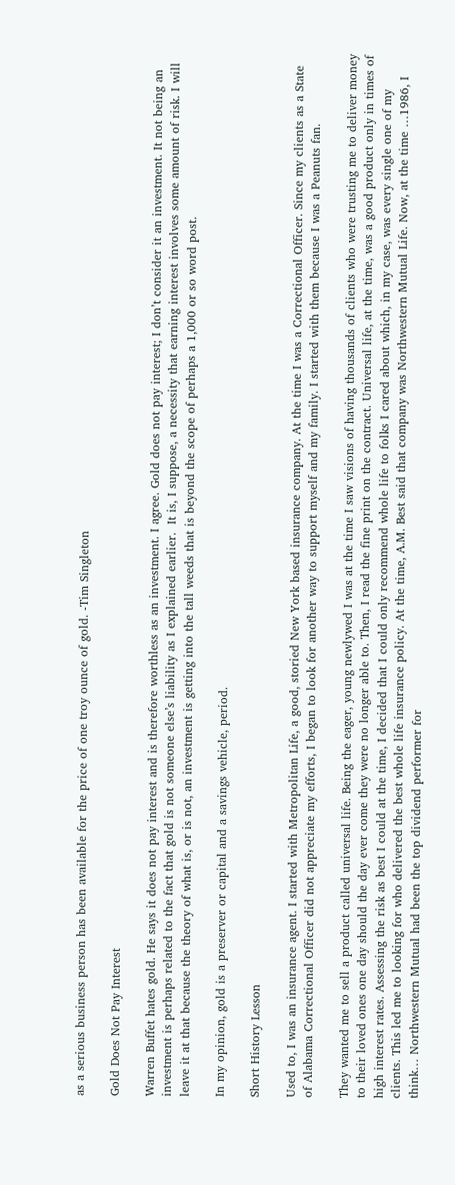as a serious business person has been available for the price of one troy ounce of gold. -Tim Singleton

Gold Does Not Pay Interest

Warren Buffet hates gold. He says it does not pay interest and is therefore worthless as an investment. I agree. Gold does not pay interest; I don’t consider it an investment. It not being an investment is perhaps related to the fact that gold is not someone else’s liability as I explained earlier.  It is, I suppose, a necessity that earning interest involves some amount of risk. I will leave it at that because the theory of what is, or is not, an investment is getting into the tall weeds that is beyond the scope of perhaps a 1,000 or so word post.

In my opinion, gold is a preserver or capital and a savings vehicle, period.

Short History Lesson

Used to, I was an insurance agent. I started with Metropolitan Life, a good, storied New York based insurance company. At the time I was a Correctional Officer. Since my clients as a State of Alabama Correctional Officer did not appreciate my efforts, I began to look for another way to support myself and my family. I started with them because I was a Peanuts fan.

They wanted me to sell a product called universal life. Being the eager, young newlywed I was at the time I saw visions of having thousands of clients who were trusting me to deliver money to their loved ones one day should the day ever come they were no longer able to. Then, I read the fine print on the contract. Universal life, at the time, was a good product only in times of high interest rates. Assessing the risk as best I could at the time, I decided that I could only recommend whole life to folks I cared about which, in my case, was every single one of my clients. This led me to looking for who delivered the best whole life insurance policy. At the time, A.M. Best said that company was Northwestern Mutual Life. Now, at the time …1986, I think… Northwestern Mutual had been the top dividend performer for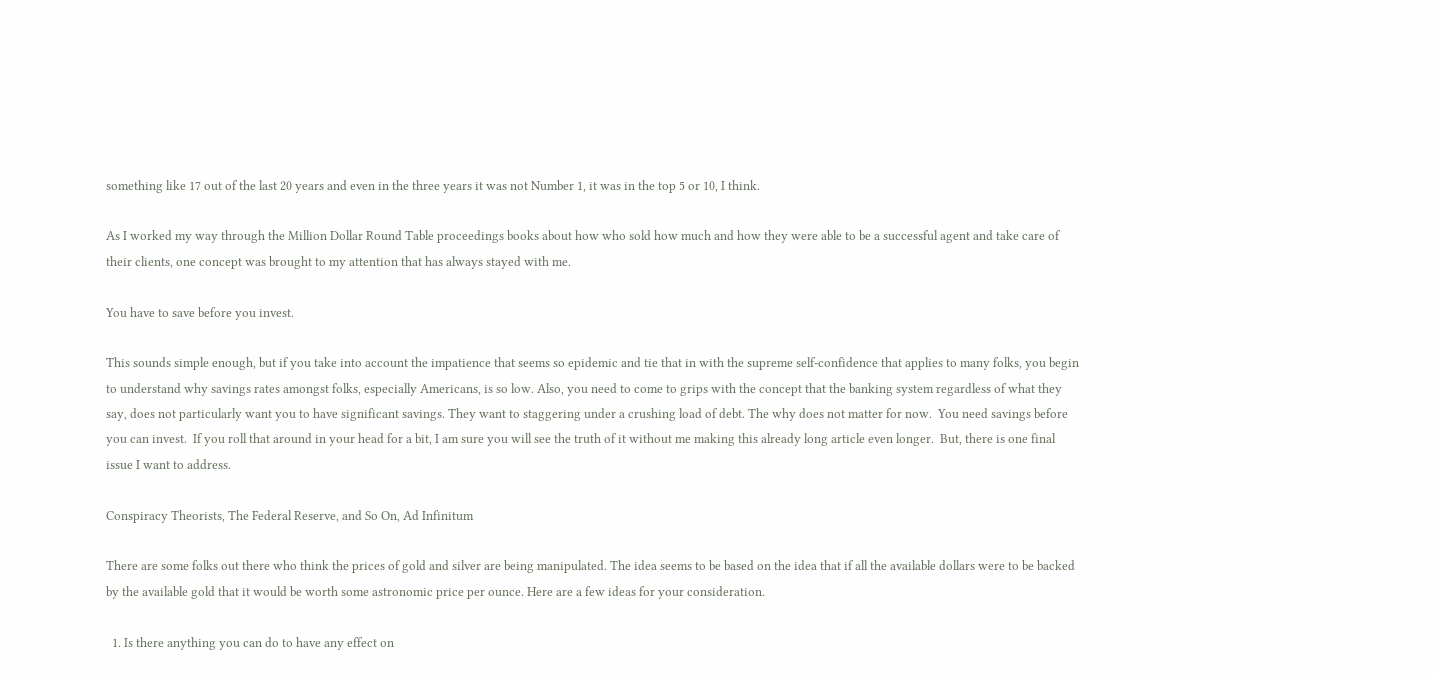something like 17 out of the last 20 years and even in the three years it was not Number 1, it was in the top 5 or 10, I think.

As I worked my way through the Million Dollar Round Table proceedings books about how who sold how much and how they were able to be a successful agent and take care of their clients, one concept was brought to my attention that has always stayed with me.

You have to save before you invest.

This sounds simple enough, but if you take into account the impatience that seems so epidemic and tie that in with the supreme self-confidence that applies to many folks, you begin to understand why savings rates amongst folks, especially Americans, is so low. Also, you need to come to grips with the concept that the banking system regardless of what they say, does not particularly want you to have significant savings. They want to staggering under a crushing load of debt. The why does not matter for now.  You need savings before you can invest.  If you roll that around in your head for a bit, I am sure you will see the truth of it without me making this already long article even longer.  But, there is one final issue I want to address.

Conspiracy Theorists, The Federal Reserve, and So On, Ad Infinitum

There are some folks out there who think the prices of gold and silver are being manipulated. The idea seems to be based on the idea that if all the available dollars were to be backed by the available gold that it would be worth some astronomic price per ounce. Here are a few ideas for your consideration.

  1. Is there anything you can do to have any effect on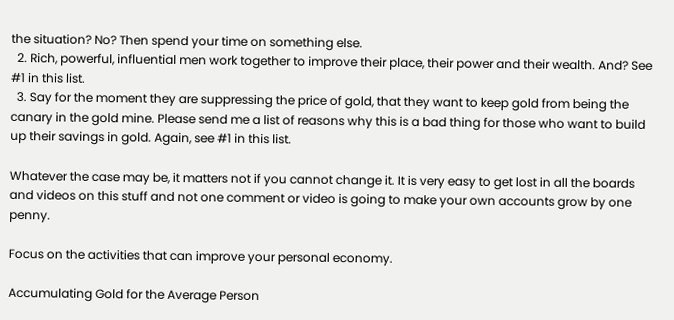the situation? No? Then spend your time on something else.
  2. Rich, powerful, influential men work together to improve their place, their power and their wealth. And? See #1 in this list.
  3. Say for the moment they are suppressing the price of gold, that they want to keep gold from being the canary in the gold mine. Please send me a list of reasons why this is a bad thing for those who want to build up their savings in gold. Again, see #1 in this list.

Whatever the case may be, it matters not if you cannot change it. It is very easy to get lost in all the boards and videos on this stuff and not one comment or video is going to make your own accounts grow by one penny.

Focus on the activities that can improve your personal economy.

Accumulating Gold for the Average Person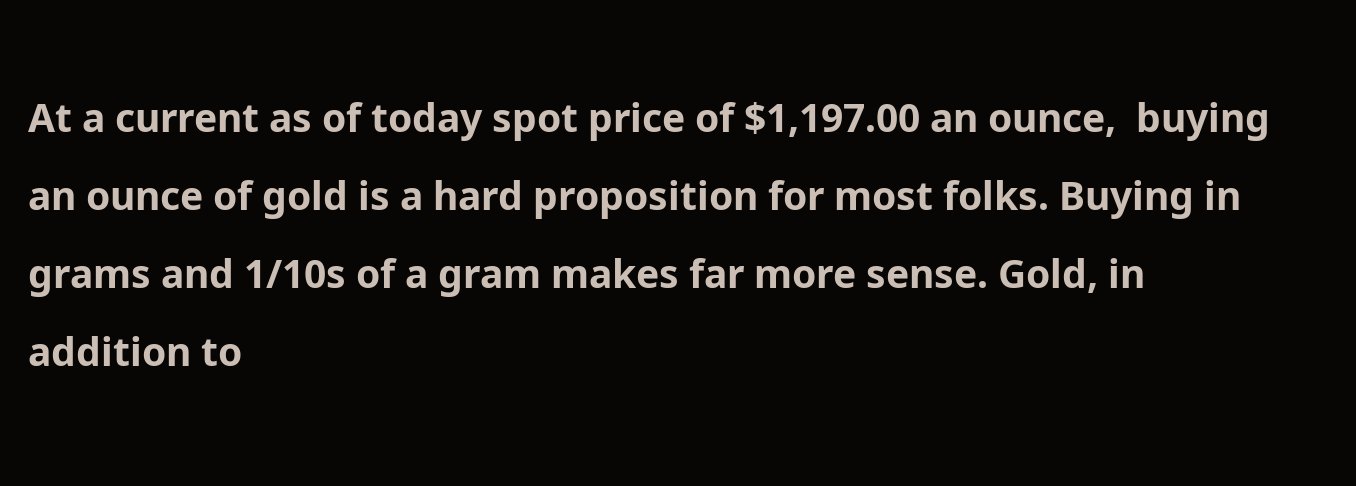At a current as of today spot price of $1,197.00 an ounce,  buying an ounce of gold is a hard proposition for most folks. Buying in grams and 1/10s of a gram makes far more sense. Gold, in addition to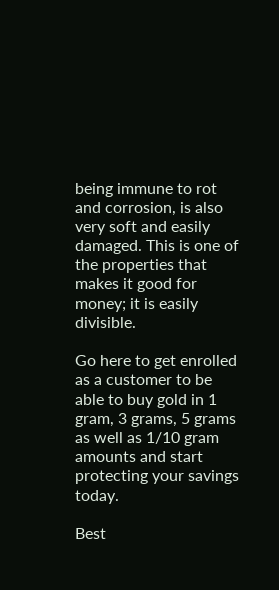being immune to rot and corrosion, is also very soft and easily damaged. This is one of the properties that makes it good for money; it is easily divisible.

Go here to get enrolled as a customer to be able to buy gold in 1 gram, 3 grams, 5 grams as well as 1/10 gram amounts and start protecting your savings today.

Best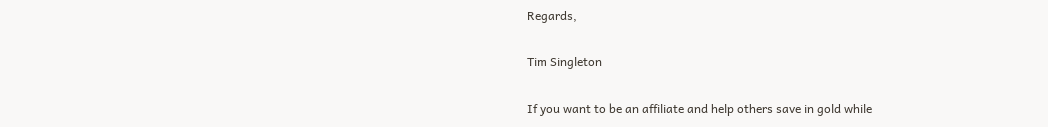Regards,

Tim Singleton

If you want to be an affiliate and help others save in gold while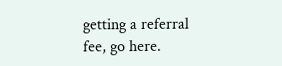getting a referral fee, go here.